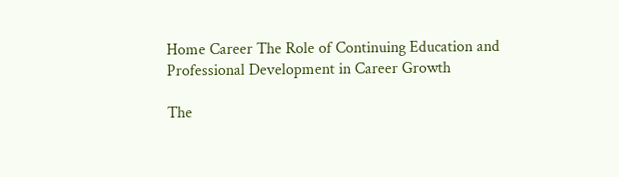Home Career The Role of Continuing Education and Professional Development in Career Growth

The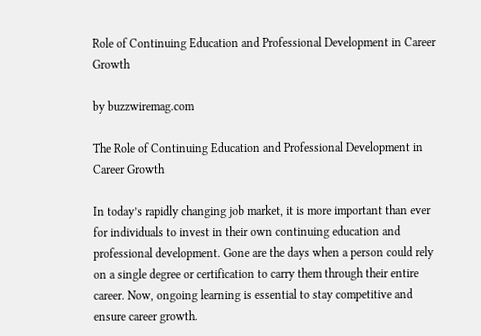Role of Continuing Education and Professional Development in Career Growth

by buzzwiremag.com

The Role of Continuing Education and Professional Development in Career Growth

In today’s rapidly changing job market, it is more important than ever for individuals to invest in their own continuing education and professional development. Gone are the days when a person could rely on a single degree or certification to carry them through their entire career. Now, ongoing learning is essential to stay competitive and ensure career growth.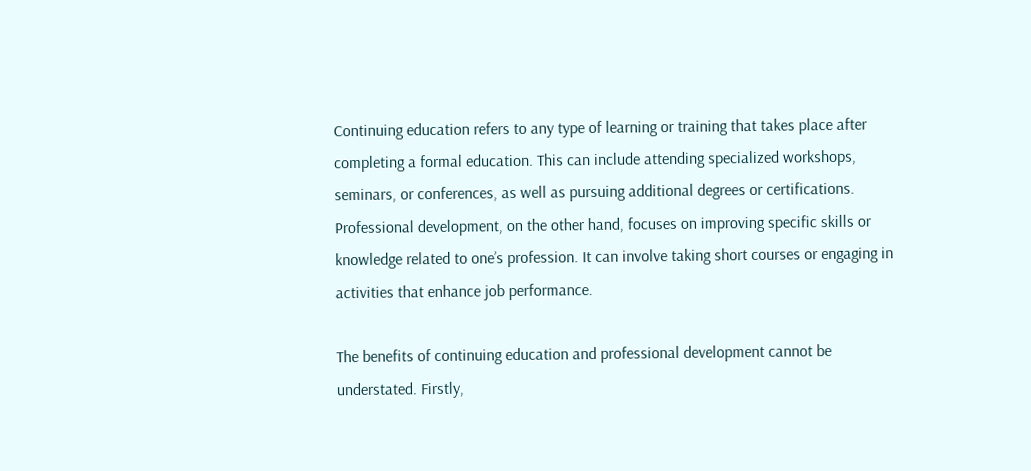Continuing education refers to any type of learning or training that takes place after completing a formal education. This can include attending specialized workshops, seminars, or conferences, as well as pursuing additional degrees or certifications. Professional development, on the other hand, focuses on improving specific skills or knowledge related to one’s profession. It can involve taking short courses or engaging in activities that enhance job performance.

The benefits of continuing education and professional development cannot be understated. Firstly,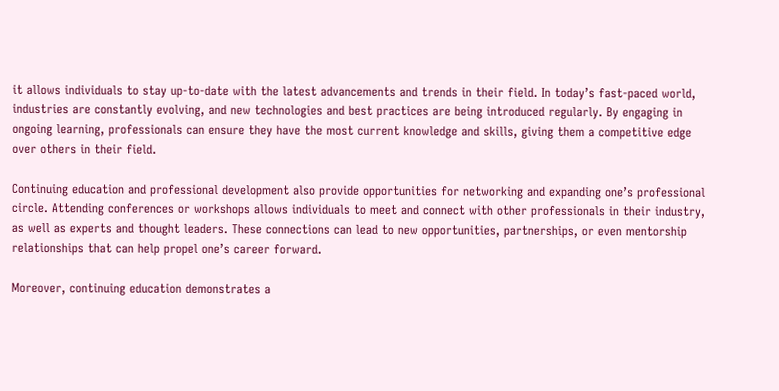it allows individuals to stay up-to-date with the latest advancements and trends in their field. In today’s fast-paced world, industries are constantly evolving, and new technologies and best practices are being introduced regularly. By engaging in ongoing learning, professionals can ensure they have the most current knowledge and skills, giving them a competitive edge over others in their field.

Continuing education and professional development also provide opportunities for networking and expanding one’s professional circle. Attending conferences or workshops allows individuals to meet and connect with other professionals in their industry, as well as experts and thought leaders. These connections can lead to new opportunities, partnerships, or even mentorship relationships that can help propel one’s career forward.

Moreover, continuing education demonstrates a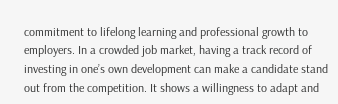commitment to lifelong learning and professional growth to employers. In a crowded job market, having a track record of investing in one’s own development can make a candidate stand out from the competition. It shows a willingness to adapt and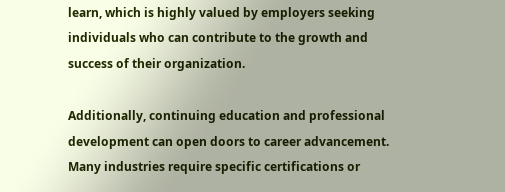learn, which is highly valued by employers seeking individuals who can contribute to the growth and success of their organization.

Additionally, continuing education and professional development can open doors to career advancement. Many industries require specific certifications or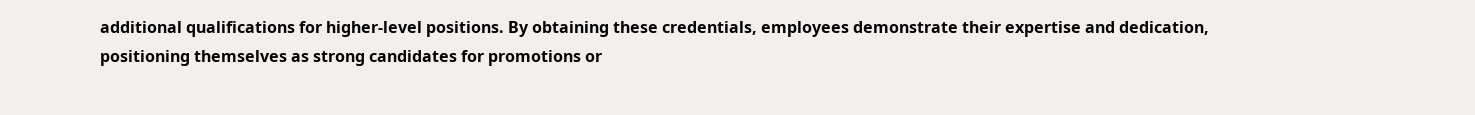additional qualifications for higher-level positions. By obtaining these credentials, employees demonstrate their expertise and dedication, positioning themselves as strong candidates for promotions or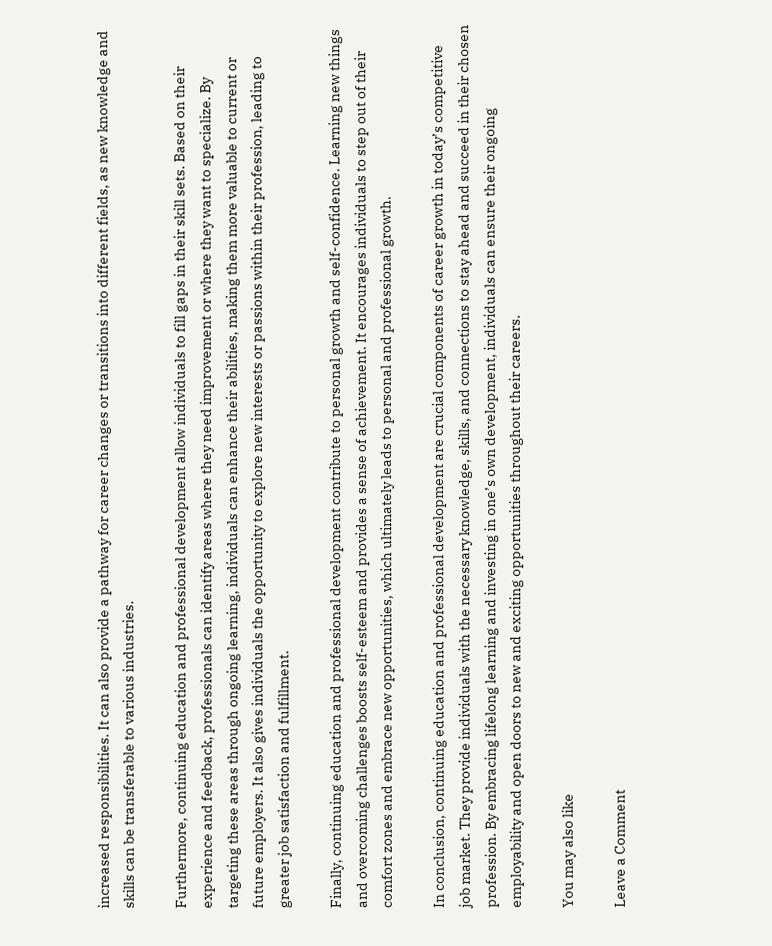increased responsibilities. It can also provide a pathway for career changes or transitions into different fields, as new knowledge and skills can be transferable to various industries.

Furthermore, continuing education and professional development allow individuals to fill gaps in their skill sets. Based on their experience and feedback, professionals can identify areas where they need improvement or where they want to specialize. By targeting these areas through ongoing learning, individuals can enhance their abilities, making them more valuable to current or future employers. It also gives individuals the opportunity to explore new interests or passions within their profession, leading to greater job satisfaction and fulfillment.

Finally, continuing education and professional development contribute to personal growth and self-confidence. Learning new things and overcoming challenges boosts self-esteem and provides a sense of achievement. It encourages individuals to step out of their comfort zones and embrace new opportunities, which ultimately leads to personal and professional growth.

In conclusion, continuing education and professional development are crucial components of career growth in today’s competitive job market. They provide individuals with the necessary knowledge, skills, and connections to stay ahead and succeed in their chosen profession. By embracing lifelong learning and investing in one’s own development, individuals can ensure their ongoing employability and open doors to new and exciting opportunities throughout their careers.

You may also like

Leave a Comment